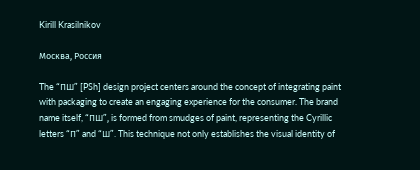Kirill Krasilnikov

Москва, Россия

The “ПШ” [PSh] design project centers around the concept of integrating paint with packaging to create an engaging experience for the consumer. The brand name itself, “ПШ”, is formed from smudges of paint, representing the Cyrillic letters “П” and “Ш”. This technique not only establishes the visual identity of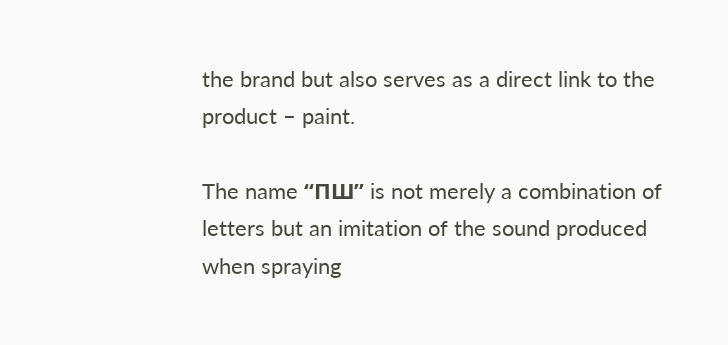the brand but also serves as a direct link to the product – paint.

The name “ПШ” is not merely a combination of letters but an imitation of the sound produced when spraying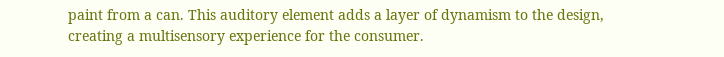paint from a can. This auditory element adds a layer of dynamism to the design, creating a multisensory experience for the consumer.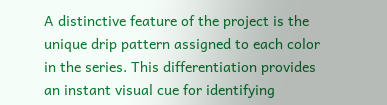A distinctive feature of the project is the unique drip pattern assigned to each color in the series. This differentiation provides an instant visual cue for identifying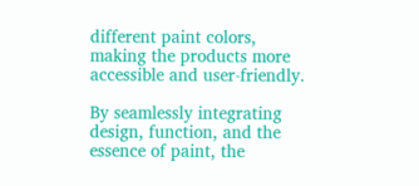different paint colors, making the products more accessible and user-friendly.

By seamlessly integrating design, function, and the essence of paint, the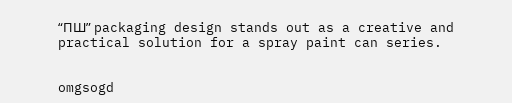“ПШ” packaging design stands out as a creative and practical solution for a spray paint can series.


omgsogd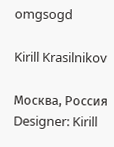omgsogd

Kirill Krasilnikov

Москва, Россия
Designer: Kirill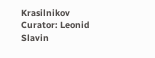Krasilnikov
Curator: Leonid Slavin